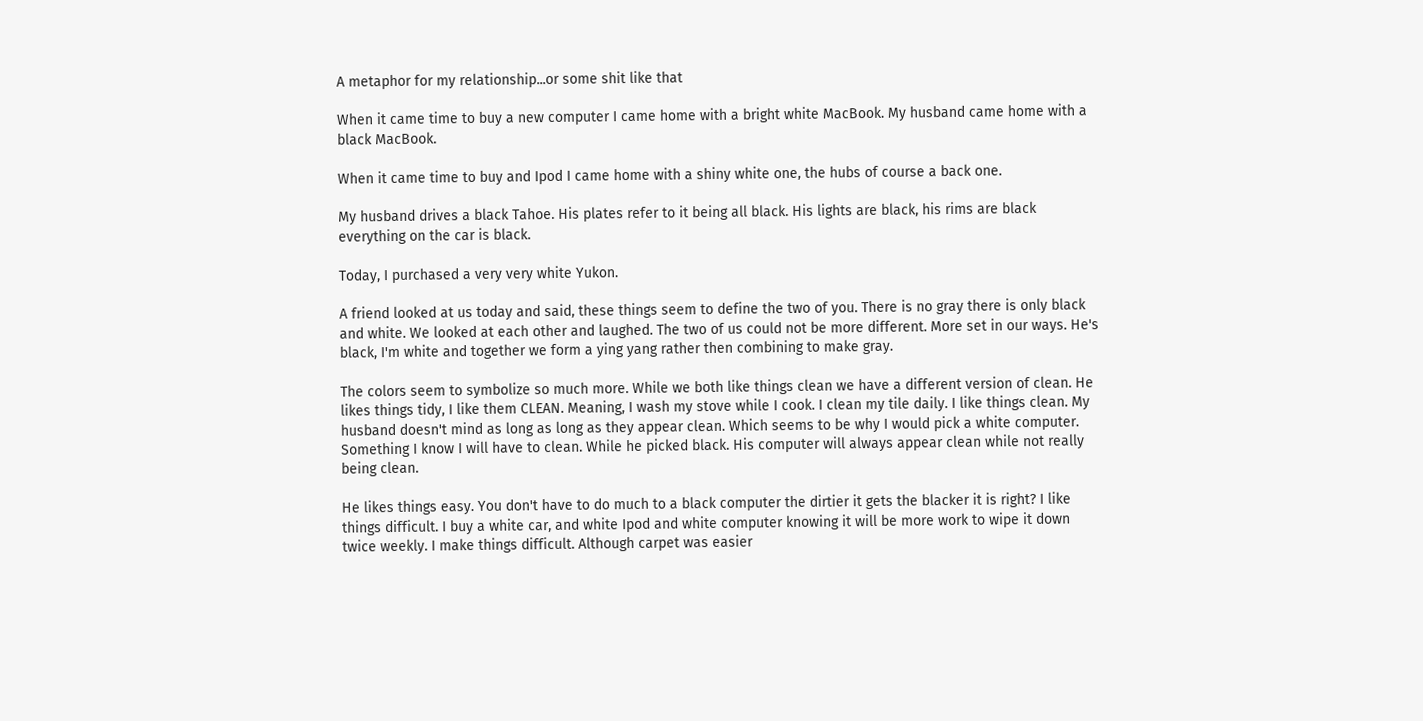A metaphor for my relationship...or some shit like that

When it came time to buy a new computer I came home with a bright white MacBook. My husband came home with a black MacBook.

When it came time to buy and Ipod I came home with a shiny white one, the hubs of course a back one.

My husband drives a black Tahoe. His plates refer to it being all black. His lights are black, his rims are black everything on the car is black.

Today, I purchased a very very white Yukon.

A friend looked at us today and said, these things seem to define the two of you. There is no gray there is only black and white. We looked at each other and laughed. The two of us could not be more different. More set in our ways. He's black, I'm white and together we form a ying yang rather then combining to make gray.

The colors seem to symbolize so much more. While we both like things clean we have a different version of clean. He likes things tidy, I like them CLEAN. Meaning, I wash my stove while I cook. I clean my tile daily. I like things clean. My husband doesn't mind as long as long as they appear clean. Which seems to be why I would pick a white computer. Something I know I will have to clean. While he picked black. His computer will always appear clean while not really being clean.

He likes things easy. You don't have to do much to a black computer the dirtier it gets the blacker it is right? I like things difficult. I buy a white car, and white Ipod and white computer knowing it will be more work to wipe it down twice weekly. I make things difficult. Although carpet was easier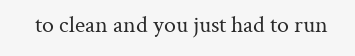to clean and you just had to run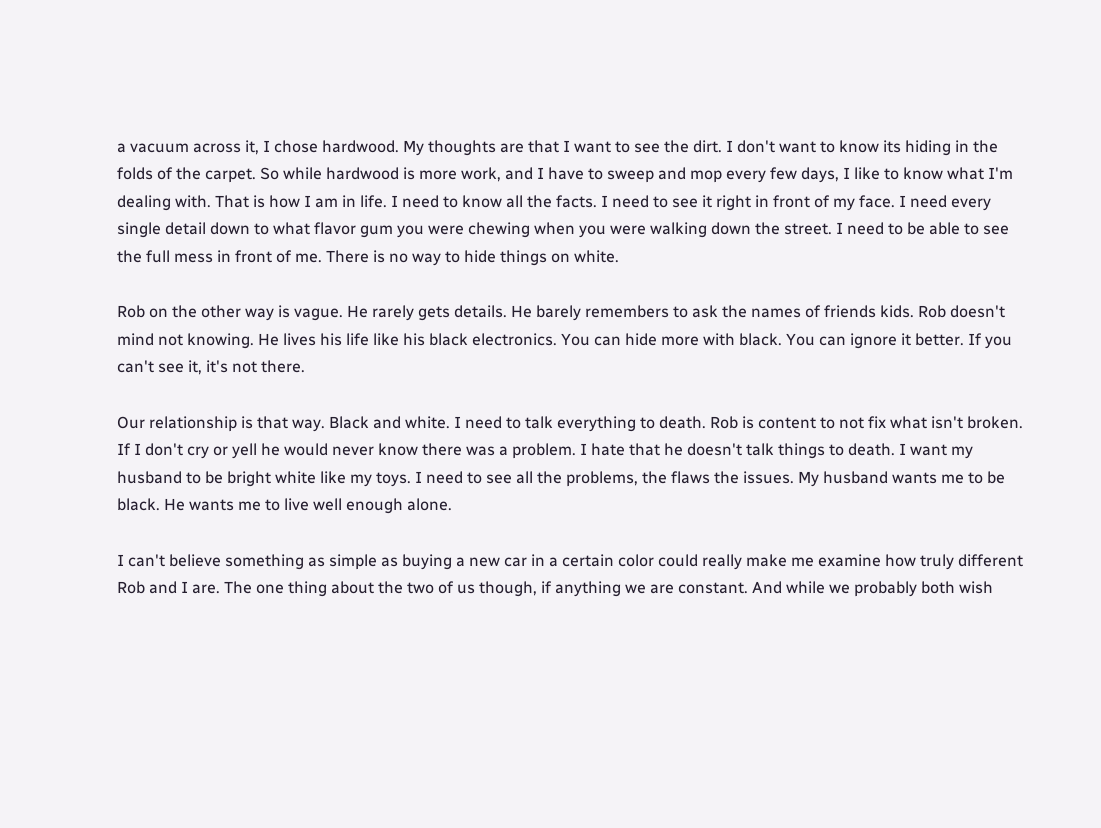a vacuum across it, I chose hardwood. My thoughts are that I want to see the dirt. I don't want to know its hiding in the folds of the carpet. So while hardwood is more work, and I have to sweep and mop every few days, I like to know what I'm dealing with. That is how I am in life. I need to know all the facts. I need to see it right in front of my face. I need every single detail down to what flavor gum you were chewing when you were walking down the street. I need to be able to see the full mess in front of me. There is no way to hide things on white.

Rob on the other way is vague. He rarely gets details. He barely remembers to ask the names of friends kids. Rob doesn't mind not knowing. He lives his life like his black electronics. You can hide more with black. You can ignore it better. If you can't see it, it's not there.

Our relationship is that way. Black and white. I need to talk everything to death. Rob is content to not fix what isn't broken. If I don't cry or yell he would never know there was a problem. I hate that he doesn't talk things to death. I want my husband to be bright white like my toys. I need to see all the problems, the flaws the issues. My husband wants me to be black. He wants me to live well enough alone.

I can't believe something as simple as buying a new car in a certain color could really make me examine how truly different Rob and I are. The one thing about the two of us though, if anything we are constant. And while we probably both wish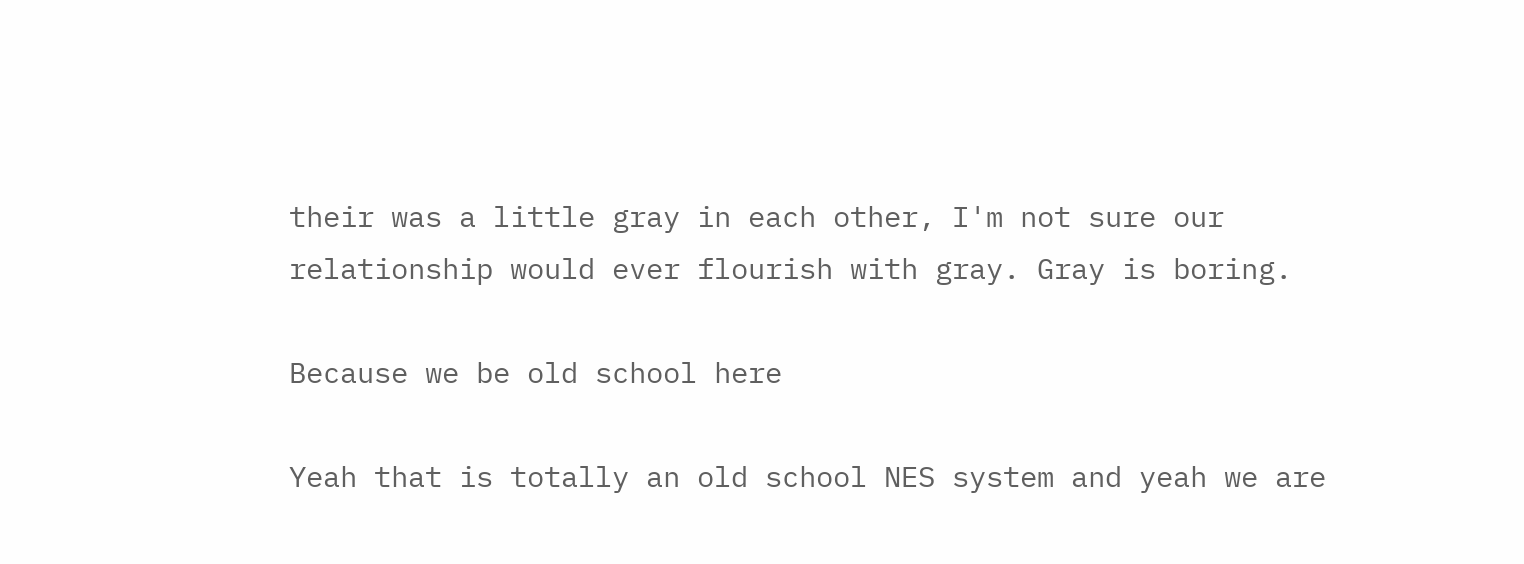their was a little gray in each other, I'm not sure our relationship would ever flourish with gray. Gray is boring.

Because we be old school here

Yeah that is totally an old school NES system and yeah we are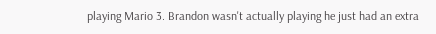playing Mario 3. Brandon wasn't actually playing he just had an extra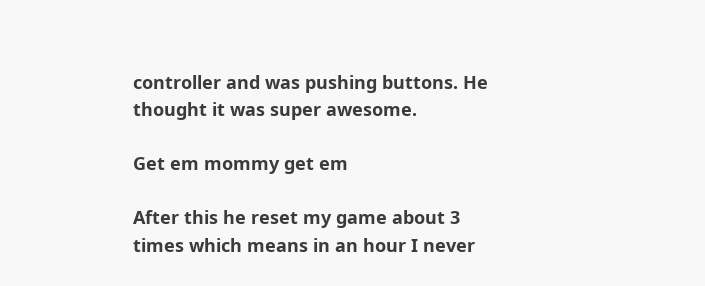controller and was pushing buttons. He thought it was super awesome.

Get em mommy get em

After this he reset my game about 3 times which means in an hour I never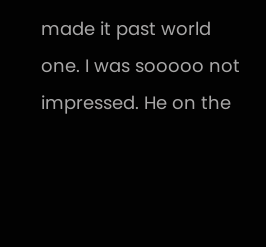made it past world one. I was sooooo not impressed. He on the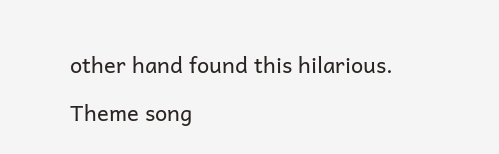other hand found this hilarious.

Theme song